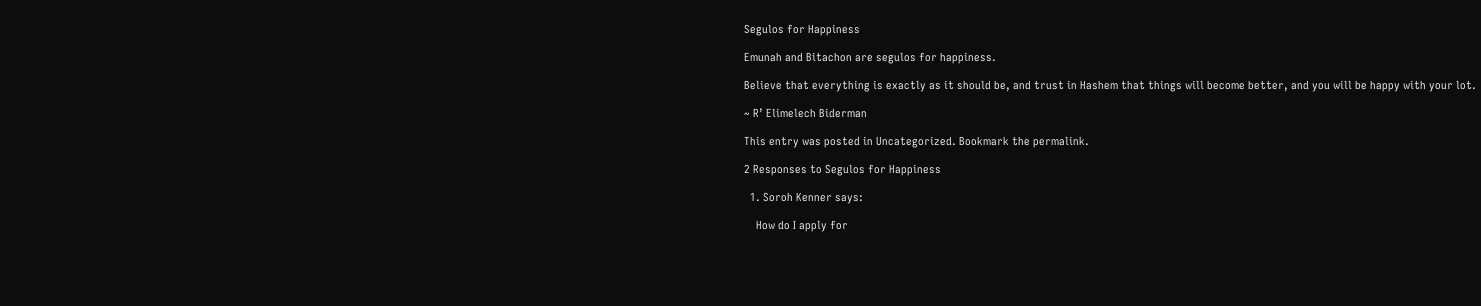Segulos for Happiness

Emunah and Bitachon are segulos for happiness.

Believe that everything is exactly as it should be, and trust in Hashem that things will become better, and you will be happy with your lot.

~ R’ Elimelech Biderman

This entry was posted in Uncategorized. Bookmark the permalink.

2 Responses to Segulos for Happiness

  1. Soroh Kenner says:

    How do I apply for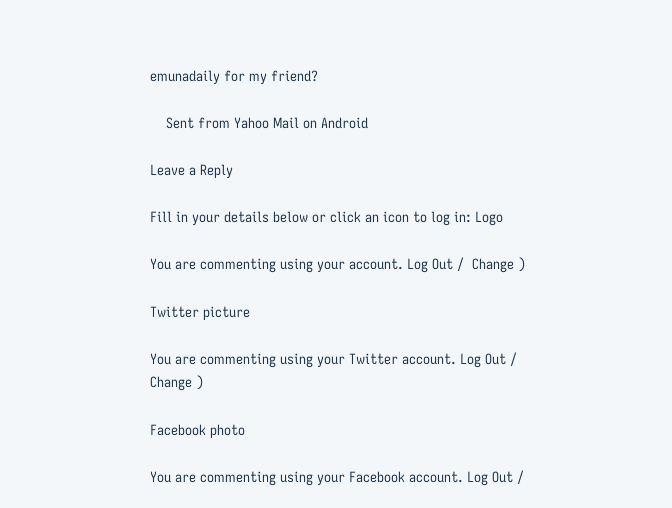emunadaily for my friend?

    Sent from Yahoo Mail on Android

Leave a Reply

Fill in your details below or click an icon to log in: Logo

You are commenting using your account. Log Out /  Change )

Twitter picture

You are commenting using your Twitter account. Log Out /  Change )

Facebook photo

You are commenting using your Facebook account. Log Out /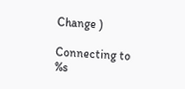Change )

Connecting to %s